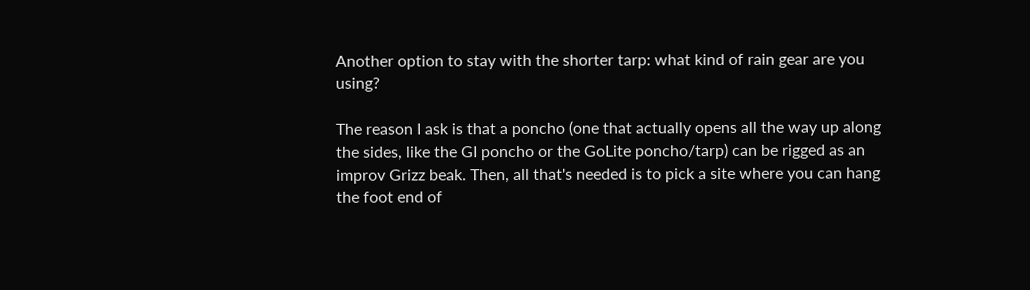Another option to stay with the shorter tarp: what kind of rain gear are you using?

The reason I ask is that a poncho (one that actually opens all the way up along the sides, like the GI poncho or the GoLite poncho/tarp) can be rigged as an improv Grizz beak. Then, all that's needed is to pick a site where you can hang the foot end of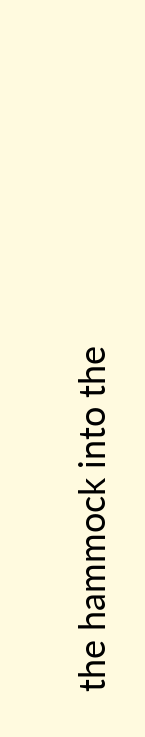the hammock into the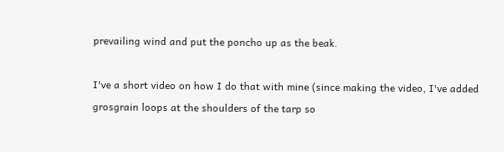prevailing wind and put the poncho up as the beak.

I've a short video on how I do that with mine (since making the video, I've added grosgrain loops at the shoulders of the tarp so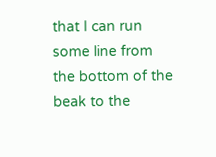that I can run some line from the bottom of the beak to the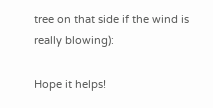tree on that side if the wind is really blowing):

Hope it helps!